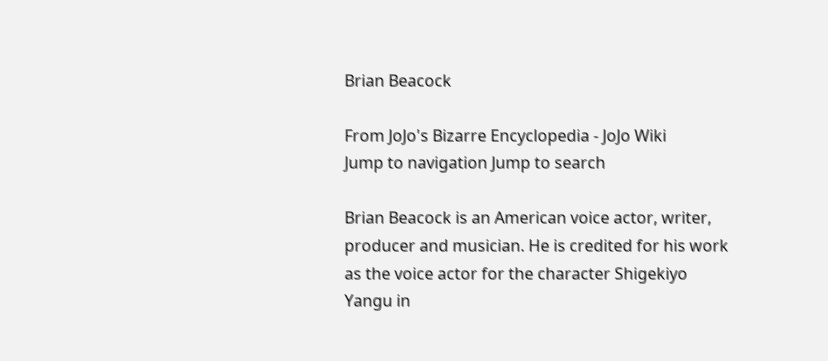Brian Beacock

From JoJo's Bizarre Encyclopedia - JoJo Wiki
Jump to navigation Jump to search

Brian Beacock is an American voice actor, writer, producer and musician. He is credited for his work as the voice actor for the character Shigekiyo Yangu in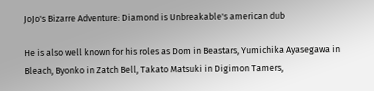JoJo's Bizarre Adventure: Diamond is Unbreakable's american dub

He is also well known for his roles as Dom in Beastars, Yumichika Ayasegawa in Bleach, Byonko in Zatch Bell, Takato Matsuki in Digimon Tamers,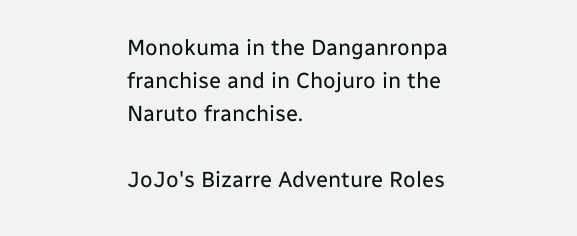Monokuma in the Danganronpa franchise and in Chojuro in the Naruto franchise.

JoJo's Bizarre Adventure Roles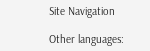Site Navigation

Other languages: